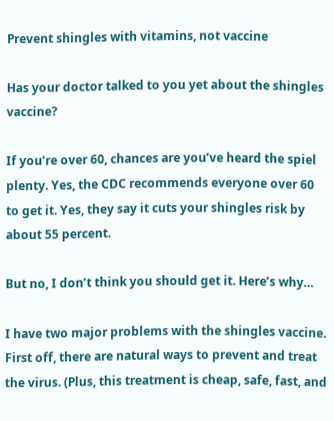Prevent shingles with vitamins, not vaccine

Has your doctor talked to you yet about the shingles vaccine?

If you’re over 60, chances are you’ve heard the spiel plenty. Yes, the CDC recommends everyone over 60 to get it. Yes, they say it cuts your shingles risk by about 55 percent.

But no, I don’t think you should get it. Here’s why…

I have two major problems with the shingles vaccine. First off, there are natural ways to prevent and treat the virus. (Plus, this treatment is cheap, safe, fast, and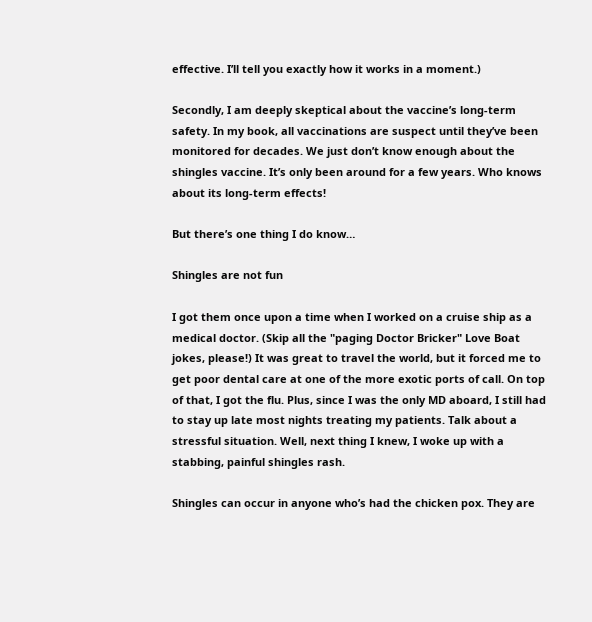effective. I’ll tell you exactly how it works in a moment.)

Secondly, I am deeply skeptical about the vaccine’s long-term safety. In my book, all vaccinations are suspect until they’ve been monitored for decades. We just don’t know enough about the shingles vaccine. It’s only been around for a few years. Who knows about its long-term effects!

But there’s one thing I do know…

Shingles are not fun

I got them once upon a time when I worked on a cruise ship as a medical doctor. (Skip all the "paging Doctor Bricker" Love Boat jokes, please!) It was great to travel the world, but it forced me to get poor dental care at one of the more exotic ports of call. On top of that, I got the flu. Plus, since I was the only MD aboard, I still had to stay up late most nights treating my patients. Talk about a stressful situation. Well, next thing I knew, I woke up with a stabbing, painful shingles rash.

Shingles can occur in anyone who’s had the chicken pox. They are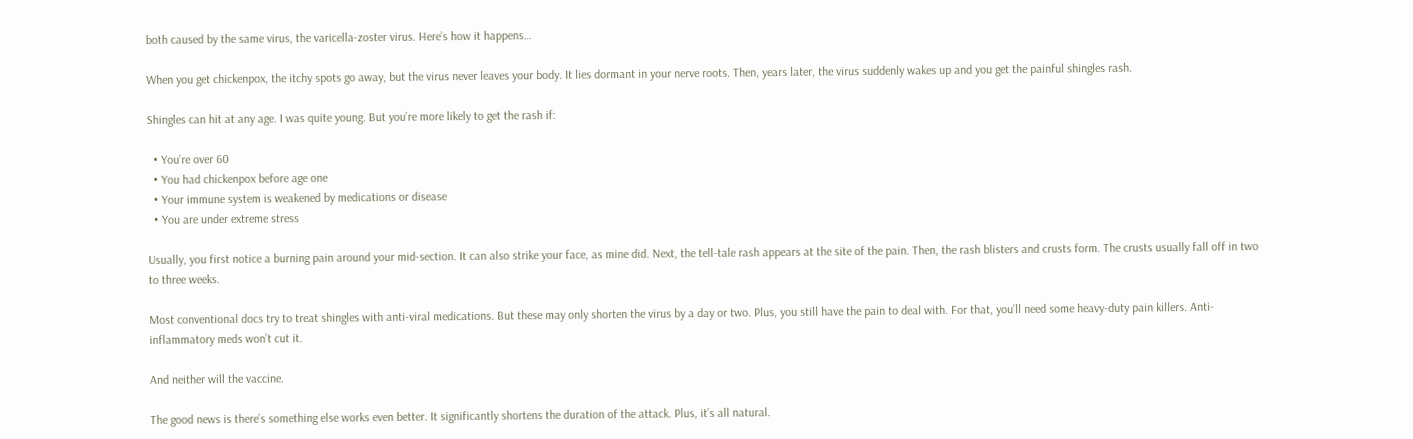both caused by the same virus, the varicella-zoster virus. Here’s how it happens…

When you get chickenpox, the itchy spots go away, but the virus never leaves your body. It lies dormant in your nerve roots. Then, years later, the virus suddenly wakes up and you get the painful shingles rash.

Shingles can hit at any age. I was quite young. But you’re more likely to get the rash if:

  • You’re over 60
  • You had chickenpox before age one
  • Your immune system is weakened by medications or disease
  • You are under extreme stress

Usually, you first notice a burning pain around your mid-section. It can also strike your face, as mine did. Next, the tell-tale rash appears at the site of the pain. Then, the rash blisters and crusts form. The crusts usually fall off in two to three weeks.

Most conventional docs try to treat shingles with anti-viral medications. But these may only shorten the virus by a day or two. Plus, you still have the pain to deal with. For that, you’ll need some heavy-duty pain killers. Anti-inflammatory meds won’t cut it.

And neither will the vaccine.

The good news is there’s something else works even better. It significantly shortens the duration of the attack. Plus, it’s all natural.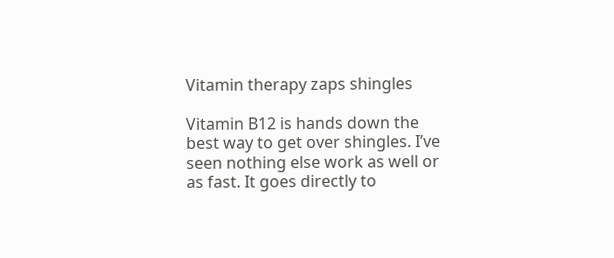Vitamin therapy zaps shingles

Vitamin B12 is hands down the best way to get over shingles. I’ve seen nothing else work as well or as fast. It goes directly to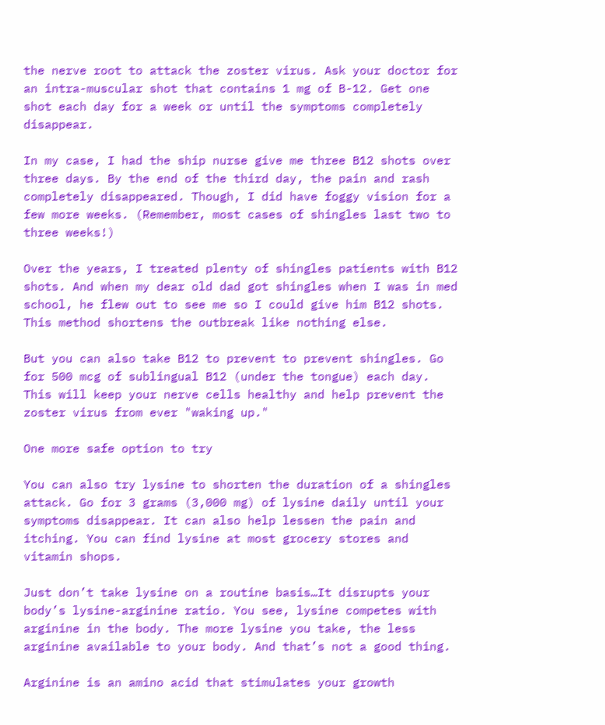the nerve root to attack the zoster virus. Ask your doctor for an intra-muscular shot that contains 1 mg of B-12. Get one shot each day for a week or until the symptoms completely disappear.

In my case, I had the ship nurse give me three B12 shots over three days. By the end of the third day, the pain and rash completely disappeared. Though, I did have foggy vision for a few more weeks. (Remember, most cases of shingles last two to three weeks!)

Over the years, I treated plenty of shingles patients with B12 shots. And when my dear old dad got shingles when I was in med school, he flew out to see me so I could give him B12 shots. This method shortens the outbreak like nothing else.

But you can also take B12 to prevent to prevent shingles. Go for 500 mcg of sublingual B12 (under the tongue) each day. This will keep your nerve cells healthy and help prevent the zoster virus from ever "waking up."

One more safe option to try

You can also try lysine to shorten the duration of a shingles attack. Go for 3 grams (3,000 mg) of lysine daily until your symptoms disappear. It can also help lessen the pain and itching. You can find lysine at most grocery stores and vitamin shops.

Just don’t take lysine on a routine basis…It disrupts your body’s lysine-arginine ratio. You see, lysine competes with arginine in the body. The more lysine you take, the less arginine available to your body. And that’s not a good thing.

Arginine is an amino acid that stimulates your growth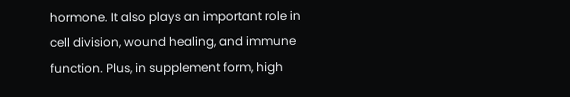hormone. It also plays an important role in cell division, wound healing, and immune function. Plus, in supplement form, high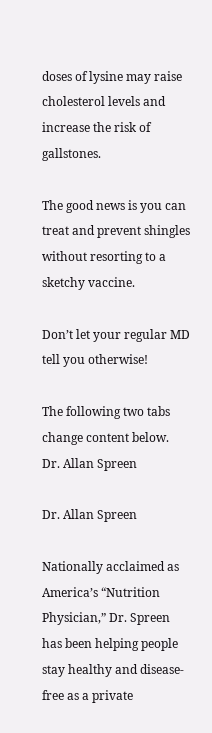doses of lysine may raise cholesterol levels and increase the risk of gallstones.

The good news is you can treat and prevent shingles without resorting to a sketchy vaccine.

Don’t let your regular MD tell you otherwise!

The following two tabs change content below.
Dr. Allan Spreen

Dr. Allan Spreen

Nationally acclaimed as America’s “Nutrition Physician,” Dr. Spreen has been helping people stay healthy and disease-free as a private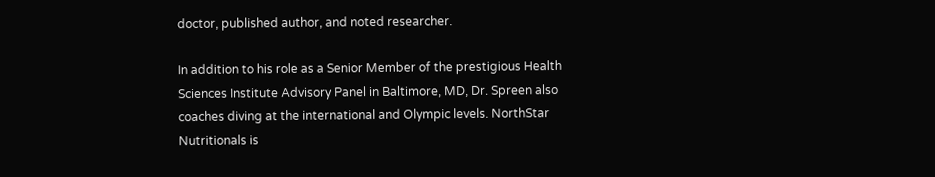doctor, published author, and noted researcher.

In addition to his role as a Senior Member of the prestigious Health Sciences Institute Advisory Panel in Baltimore, MD, Dr. Spreen also coaches diving at the international and Olympic levels. NorthStar Nutritionals is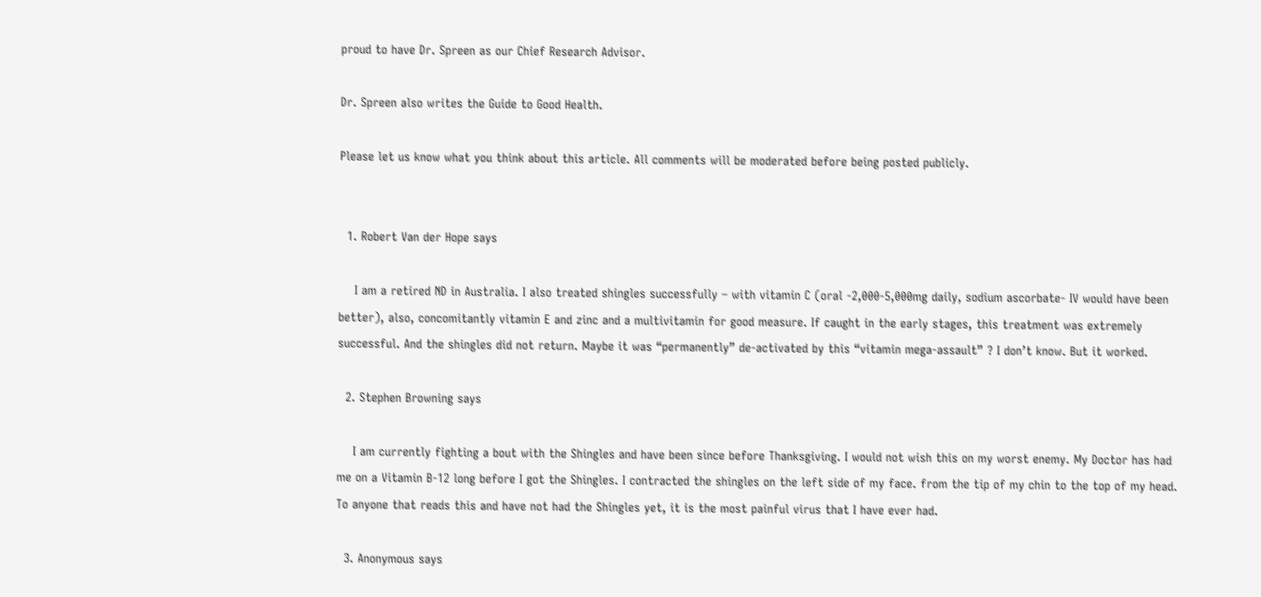proud to have Dr. Spreen as our Chief Research Advisor.

Dr. Spreen also writes the Guide to Good Health.

Please let us know what you think about this article. All comments will be moderated before being posted publicly.


  1. Robert Van der Hope says

    I am a retired ND in Australia. I also treated shingles successfully – with vitamin C (oral -2,000-5,000mg daily, sodium ascorbate- IV would have been better), also, concomitantly vitamin E and zinc and a multivitamin for good measure. If caught in the early stages, this treatment was extremely successful. And the shingles did not return. Maybe it was “permanently” de-activated by this “vitamin mega-assault” ? I don’t know. But it worked.

  2. Stephen Browning says

    I am currently fighting a bout with the Shingles and have been since before Thanksgiving. I would not wish this on my worst enemy. My Doctor has had me on a Vitamin B-12 long before I got the Shingles. I contracted the shingles on the left side of my face. from the tip of my chin to the top of my head. To anyone that reads this and have not had the Shingles yet, it is the most painful virus that I have ever had.

  3. Anonymous says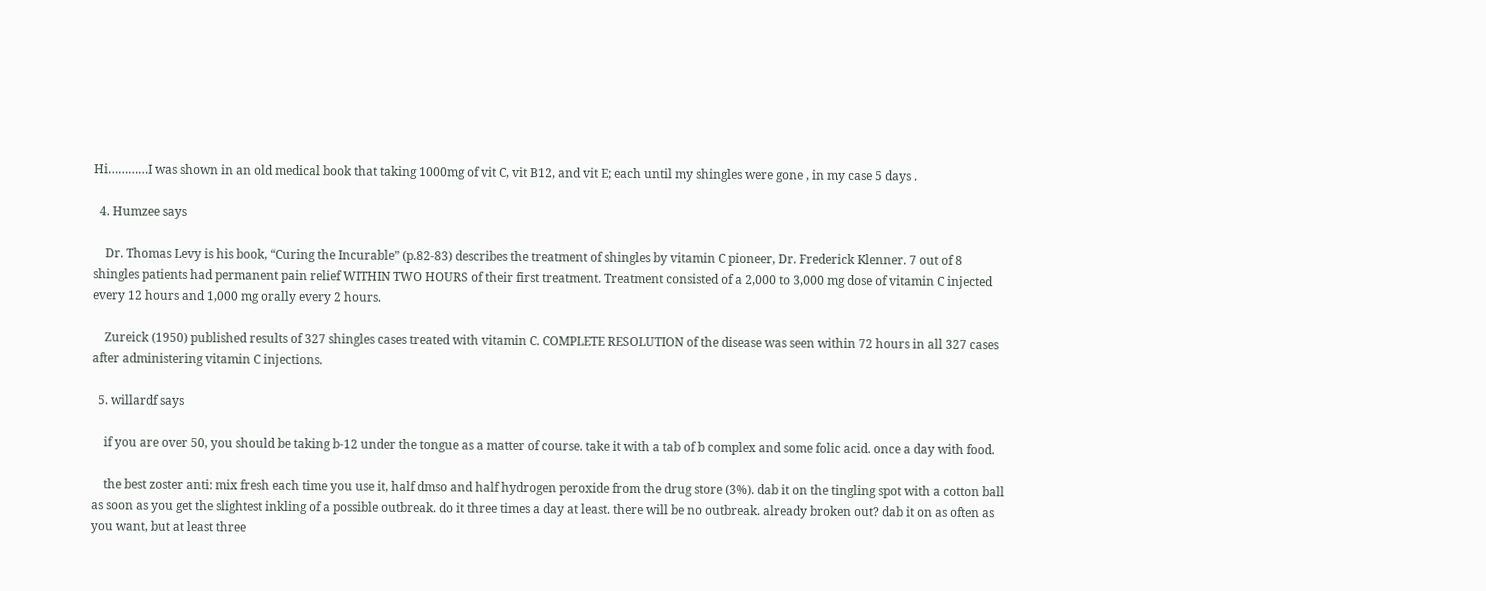Hi…………I was shown in an old medical book that taking 1000mg of vit C, vit B12, and vit E; each until my shingles were gone , in my case 5 days .

  4. Humzee says

    Dr. Thomas Levy is his book, “Curing the Incurable” (p.82-83) describes the treatment of shingles by vitamin C pioneer, Dr. Frederick Klenner. 7 out of 8 shingles patients had permanent pain relief WITHIN TWO HOURS of their first treatment. Treatment consisted of a 2,000 to 3,000 mg dose of vitamin C injected every 12 hours and 1,000 mg orally every 2 hours.

    Zureick (1950) published results of 327 shingles cases treated with vitamin C. COMPLETE RESOLUTION of the disease was seen within 72 hours in all 327 cases after administering vitamin C injections.

  5. willardf says

    if you are over 50, you should be taking b-12 under the tongue as a matter of course. take it with a tab of b complex and some folic acid. once a day with food.

    the best zoster anti: mix fresh each time you use it, half dmso and half hydrogen peroxide from the drug store (3%). dab it on the tingling spot with a cotton ball as soon as you get the slightest inkling of a possible outbreak. do it three times a day at least. there will be no outbreak. already broken out? dab it on as often as you want, but at least three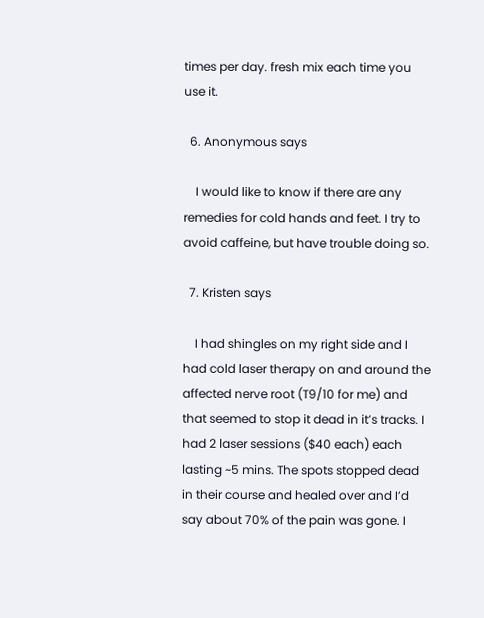times per day. fresh mix each time you use it.

  6. Anonymous says

    I would like to know if there are any remedies for cold hands and feet. I try to avoid caffeine, but have trouble doing so.

  7. Kristen says

    I had shingles on my right side and I had cold laser therapy on and around the affected nerve root (T9/10 for me) and that seemed to stop it dead in it’s tracks. I had 2 laser sessions ($40 each) each lasting ~5 mins. The spots stopped dead in their course and healed over and I’d say about 70% of the pain was gone. I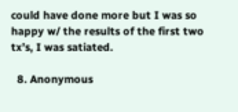could have done more but I was so happy w/ the results of the first two tx’s, I was satiated.

  8. Anonymous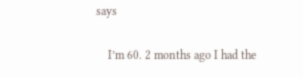says

    I’m 60. 2 months ago I had the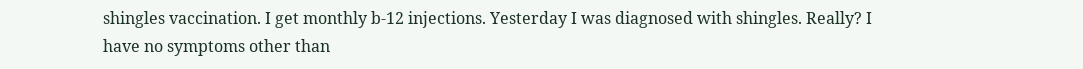shingles vaccination. I get monthly b-12 injections. Yesterday I was diagnosed with shingles. Really? I have no symptoms other than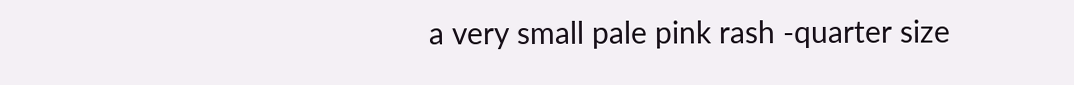a very small pale pink rash -quarter size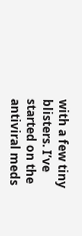with a few tiny blisters. I’ve started on the antiviral meds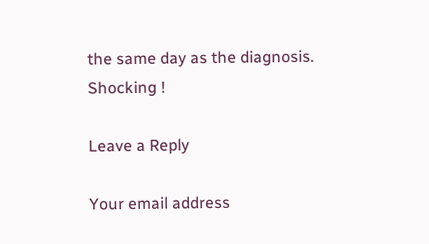the same day as the diagnosis. Shocking !

Leave a Reply

Your email address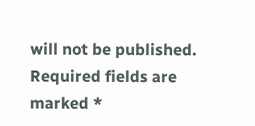will not be published. Required fields are marked *